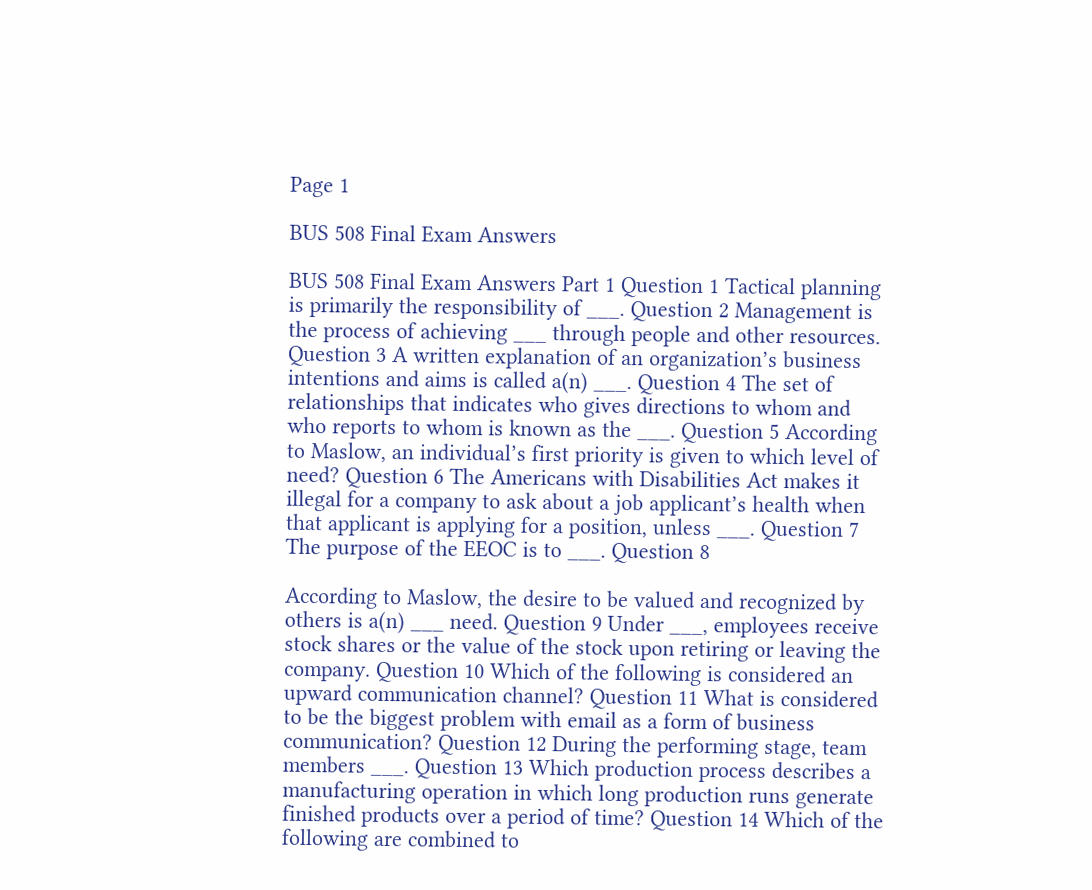Page 1

BUS 508 Final Exam Answers

BUS 508 Final Exam Answers Part 1 Question 1 Tactical planning is primarily the responsibility of ___. Question 2 Management is the process of achieving ___ through people and other resources. Question 3 A written explanation of an organization’s business intentions and aims is called a(n) ___. Question 4 The set of relationships that indicates who gives directions to whom and who reports to whom is known as the ___. Question 5 According to Maslow, an individual’s first priority is given to which level of need? Question 6 The Americans with Disabilities Act makes it illegal for a company to ask about a job applicant’s health when that applicant is applying for a position, unless ___. Question 7 The purpose of the EEOC is to ___. Question 8

According to Maslow, the desire to be valued and recognized by others is a(n) ___ need. Question 9 Under ___, employees receive stock shares or the value of the stock upon retiring or leaving the company. Question 10 Which of the following is considered an upward communication channel? Question 11 What is considered to be the biggest problem with email as a form of business communication? Question 12 During the performing stage, team members ___. Question 13 Which production process describes a manufacturing operation in which long production runs generate finished products over a period of time? Question 14 Which of the following are combined to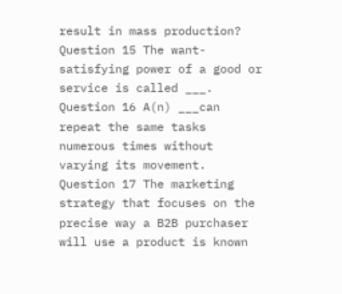result in mass production? Question 15 The want-satisfying power of a good or service is called ___. Question 16 A(n) ___can repeat the same tasks numerous times without varying its movement. Question 17 The marketing strategy that focuses on the precise way a B2B purchaser will use a product is known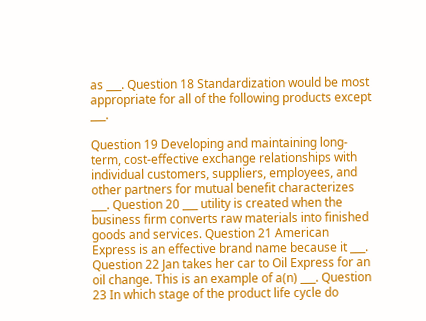as ___. Question 18 Standardization would be most appropriate for all of the following products except ___.

Question 19 Developing and maintaining long-term, cost-effective exchange relationships with individual customers, suppliers, employees, and other partners for mutual benefit characterizes ___. Question 20 ___ utility is created when the business firm converts raw materials into finished goods and services. Question 21 American Express is an effective brand name because it ___. Question 22 Jan takes her car to Oil Express for an oil change. This is an example of a(n) ___. Question 23 In which stage of the product life cycle do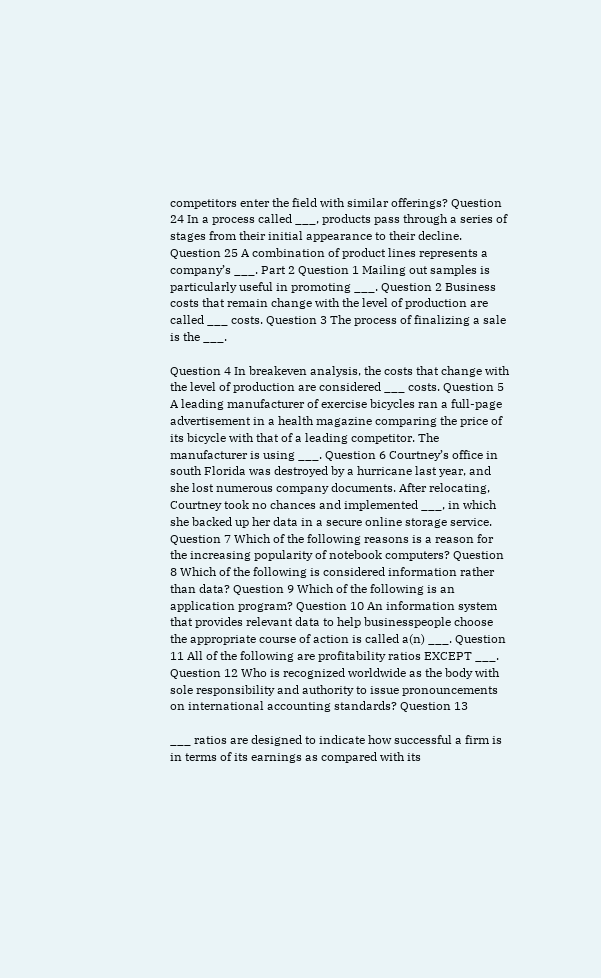competitors enter the field with similar offerings? Question 24 In a process called ___, products pass through a series of stages from their initial appearance to their decline. Question 25 A combination of product lines represents a company’s ___. Part 2 Question 1 Mailing out samples is particularly useful in promoting ___. Question 2 Business costs that remain change with the level of production are called ___ costs. Question 3 The process of finalizing a sale is the ___.

Question 4 In breakeven analysis, the costs that change with the level of production are considered ___ costs. Question 5 A leading manufacturer of exercise bicycles ran a full-page advertisement in a health magazine comparing the price of its bicycle with that of a leading competitor. The manufacturer is using ___. Question 6 Courtney’s office in south Florida was destroyed by a hurricane last year, and she lost numerous company documents. After relocating, Courtney took no chances and implemented ___, in which she backed up her data in a secure online storage service. Question 7 Which of the following reasons is a reason for the increasing popularity of notebook computers? Question 8 Which of the following is considered information rather than data? Question 9 Which of the following is an application program? Question 10 An information system that provides relevant data to help businesspeople choose the appropriate course of action is called a(n) ___. Question 11 All of the following are profitability ratios EXCEPT ___. Question 12 Who is recognized worldwide as the body with sole responsibility and authority to issue pronouncements on international accounting standards? Question 13

___ ratios are designed to indicate how successful a firm is in terms of its earnings as compared with its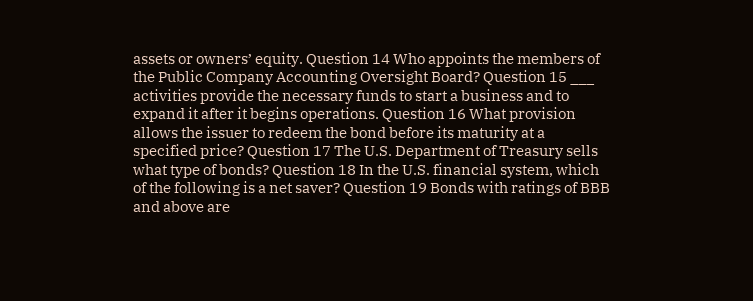assets or owners’ equity. Question 14 Who appoints the members of the Public Company Accounting Oversight Board? Question 15 ___ activities provide the necessary funds to start a business and to expand it after it begins operations. Question 16 What provision allows the issuer to redeem the bond before its maturity at a specified price? Question 17 The U.S. Department of Treasury sells what type of bonds? Question 18 In the U.S. financial system, which of the following is a net saver? Question 19 Bonds with ratings of BBB and above are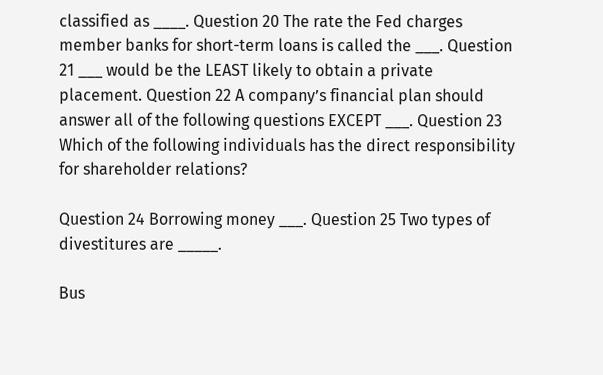classified as ____. Question 20 The rate the Fed charges member banks for short-term loans is called the ___. Question 21 ___ would be the LEAST likely to obtain a private placement. Question 22 A company’s financial plan should answer all of the following questions EXCEPT ___. Question 23 Which of the following individuals has the direct responsibility for shareholder relations?

Question 24 Borrowing money ___. Question 25 Two types of divestitures are _____.

Bus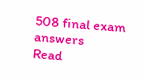508 final exam answers
Read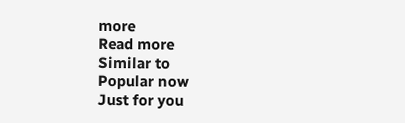more
Read more
Similar to
Popular now
Just for you